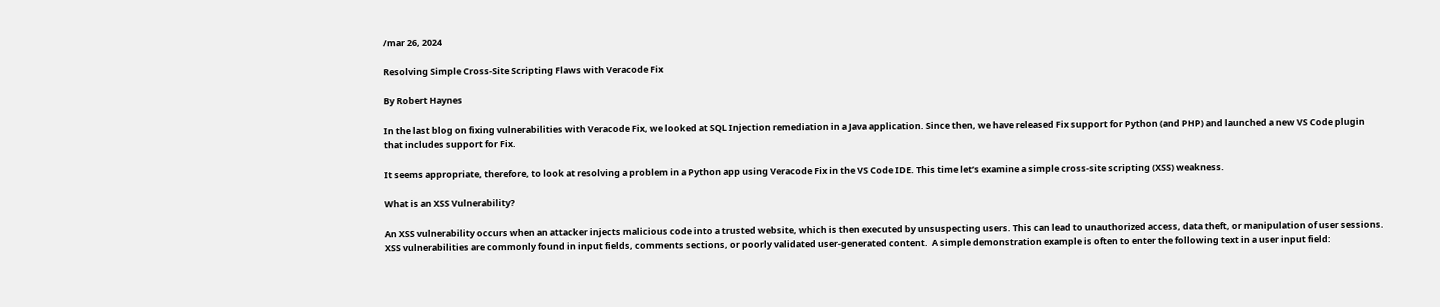/mar 26, 2024

Resolving Simple Cross-Site Scripting Flaws with Veracode Fix

By Robert Haynes

In the last blog on fixing vulnerabilities with Veracode Fix, we looked at SQL Injection remediation in a Java application. Since then, we have released Fix support for Python (and PHP) and launched a new VS Code plugin that includes support for Fix.

It seems appropriate, therefore, to look at resolving a problem in a Python app using Veracode Fix in the VS Code IDE. This time let’s examine a simple cross-site scripting (XSS) weakness.

What is an XSS Vulnerability?

An XSS vulnerability occurs when an attacker injects malicious code into a trusted website, which is then executed by unsuspecting users. This can lead to unauthorized access, data theft, or manipulation of user sessions. XSS vulnerabilities are commonly found in input fields, comments sections, or poorly validated user-generated content.  A simple demonstration example is often to enter the following text in a user input field: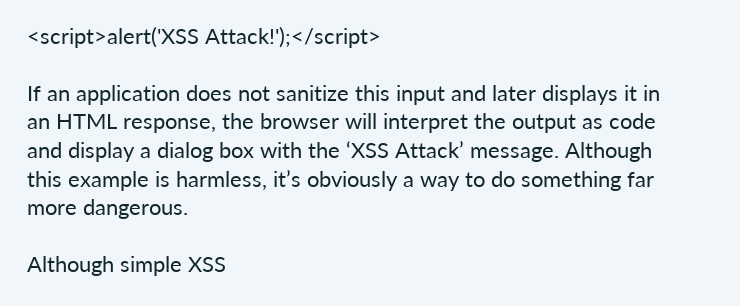<script>alert('XSS Attack!');</script>

If an application does not sanitize this input and later displays it in an HTML response, the browser will interpret the output as code and display a dialog box with the ‘XSS Attack’ message. Although this example is harmless, it’s obviously a way to do something far more dangerous.

Although simple XSS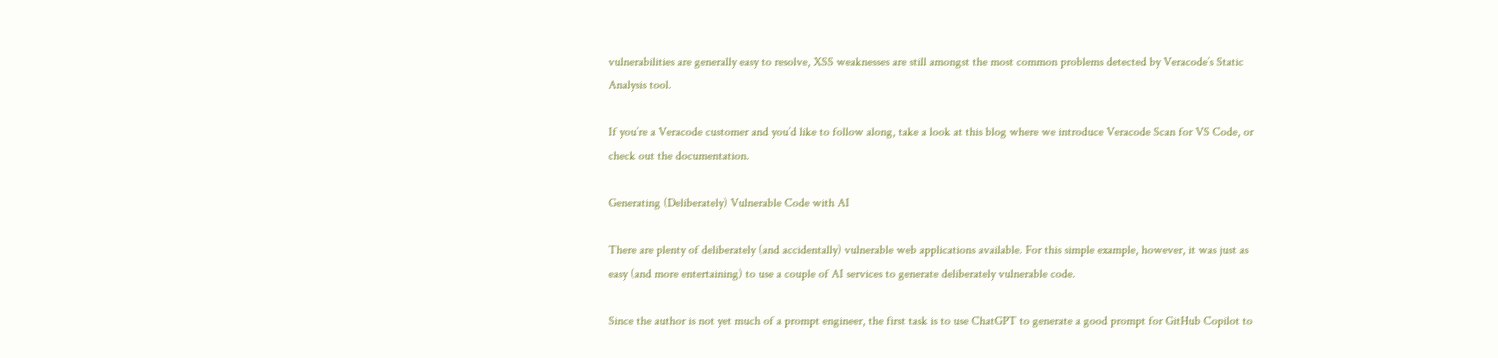vulnerabilities are generally easy to resolve, XSS weaknesses are still amongst the most common problems detected by Veracode’s Static Analysis tool.

If you’re a Veracode customer and you’d like to follow along, take a look at this blog where we introduce Veracode Scan for VS Code, or check out the documentation.

Generating (Deliberately) Vulnerable Code with AI

There are plenty of deliberately (and accidentally) vulnerable web applications available. For this simple example, however, it was just as easy (and more entertaining) to use a couple of AI services to generate deliberately vulnerable code.

Since the author is not yet much of a prompt engineer, the first task is to use ChatGPT to generate a good prompt for GitHub Copilot to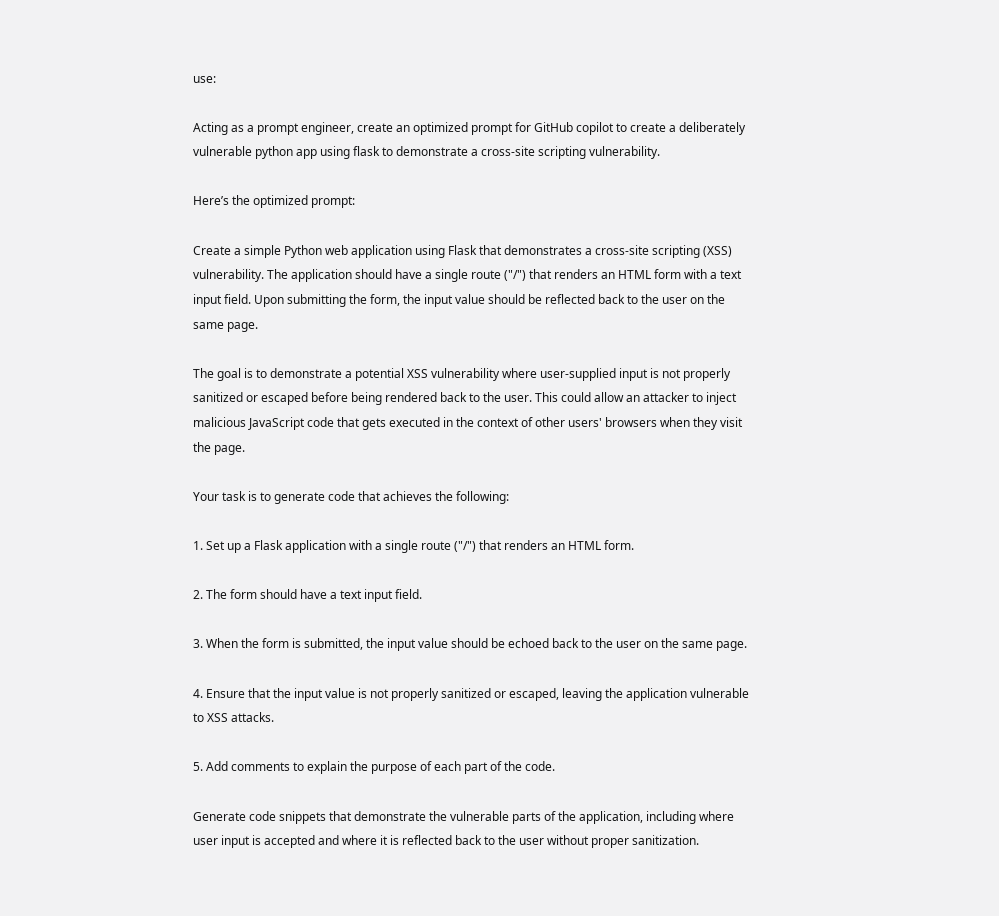use:

Acting as a prompt engineer, create an optimized prompt for GitHub copilot to create a deliberately vulnerable python app using flask to demonstrate a cross-site scripting vulnerability.

Here’s the optimized prompt:

Create a simple Python web application using Flask that demonstrates a cross-site scripting (XSS) vulnerability. The application should have a single route ("/") that renders an HTML form with a text input field. Upon submitting the form, the input value should be reflected back to the user on the same page.

The goal is to demonstrate a potential XSS vulnerability where user-supplied input is not properly sanitized or escaped before being rendered back to the user. This could allow an attacker to inject malicious JavaScript code that gets executed in the context of other users' browsers when they visit the page.

Your task is to generate code that achieves the following:

1. Set up a Flask application with a single route ("/") that renders an HTML form.

2. The form should have a text input field.

3. When the form is submitted, the input value should be echoed back to the user on the same page.

4. Ensure that the input value is not properly sanitized or escaped, leaving the application vulnerable to XSS attacks.

5. Add comments to explain the purpose of each part of the code.

Generate code snippets that demonstrate the vulnerable parts of the application, including where user input is accepted and where it is reflected back to the user without proper sanitization.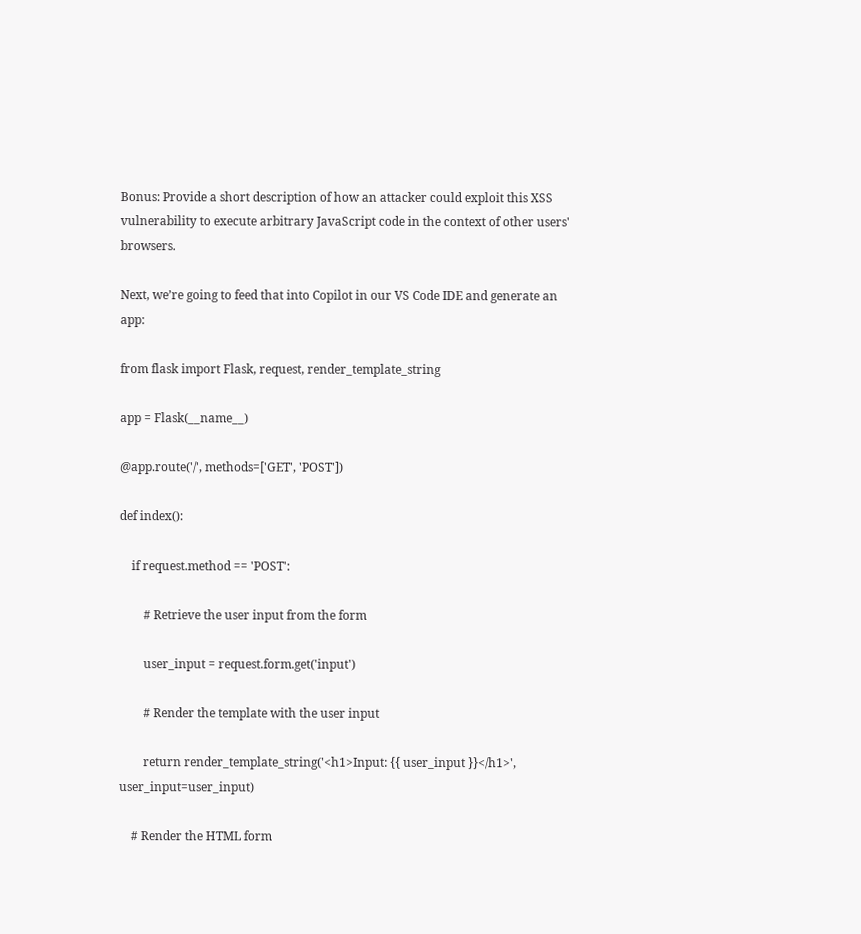Bonus: Provide a short description of how an attacker could exploit this XSS vulnerability to execute arbitrary JavaScript code in the context of other users' browsers.

Next, we’re going to feed that into Copilot in our VS Code IDE and generate an app:

from flask import Flask, request, render_template_string

app = Flask(__name__)

@app.route('/', methods=['GET', 'POST'])

def index():

    if request.method == 'POST':

        # Retrieve the user input from the form

        user_input = request.form.get('input')

        # Render the template with the user input

        return render_template_string('<h1>Input: {{ user_input }}</h1>', user_input=user_input)

    # Render the HTML form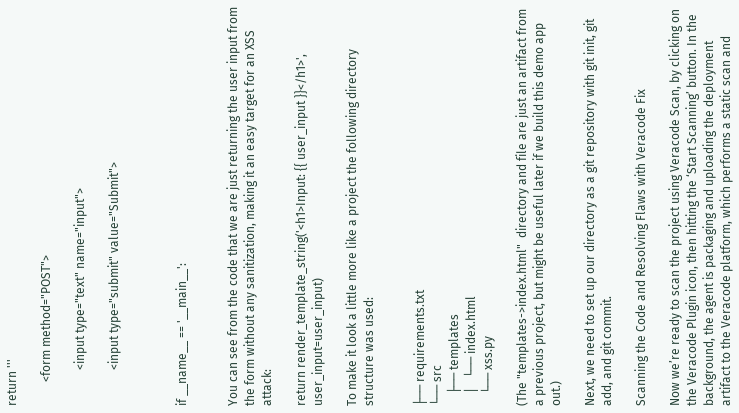return '''

        <form method="POST">

            <input type="text" name="input">

            <input type="submit" value="Submit">



if __name__ == '__main__':


You can see from the code that we are just returning the user input from the form without any sanitization, making it an easy target for an XSS attack:

return render_template_string('<h1>Input: {{ user_input }}</h1>', user_input=user_input)

To make it look a little more like a project the following directory structure was used:


├── requirements.txt
└── src
    ├── templates
    │   └── index.html
    └── xss.py

(The "templates->index.html"  directory and file are just an artifact from a previous project, but might be useful later if we build this demo app out.)

Next, we need to set up our directory as a git repository with git init, git add, and git commit.

Scanning the Code and Resolving Flaws with Veracode Fix

Now we’re ready to scan the project using Veracode Scan, by clicking on the Veracode Plugin icon, then hitting the ‘Start Scanning’ button. In the background, the agent is packaging and uploading the deployment artifact to the Veracode platform, which performs a static scan and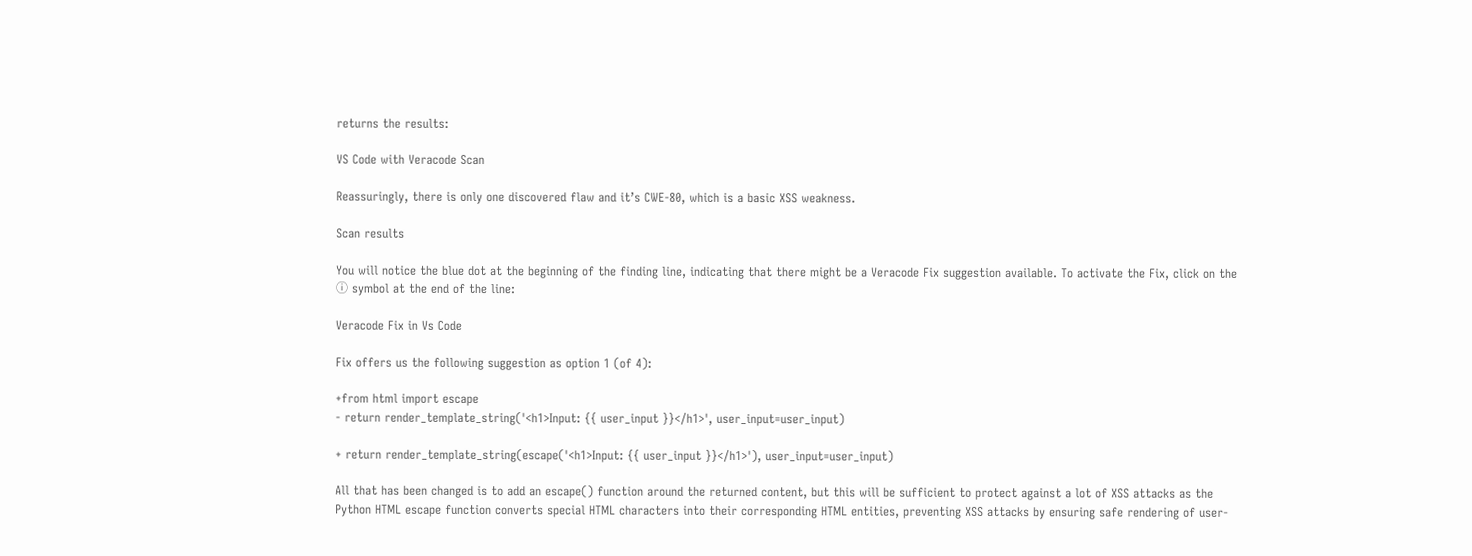returns the results:

VS Code with Veracode Scan

Reassuringly, there is only one discovered flaw and it’s CWE-80, which is a basic XSS weakness.

Scan results

You will notice the blue dot at the beginning of the finding line, indicating that there might be a Veracode Fix suggestion available. To activate the Fix, click on the ⓘ symbol at the end of the line:

Veracode Fix in Vs Code

Fix offers us the following suggestion as option 1 (of 4):

+from html import escape
- return render_template_string('<h1>Input: {{ user_input }}</h1>', user_input=user_input)

+ return render_template_string(escape('<h1>Input: {{ user_input }}</h1>'), user_input=user_input)

All that has been changed is to add an escape() function around the returned content, but this will be sufficient to protect against a lot of XSS attacks as the Python HTML escape function converts special HTML characters into their corresponding HTML entities, preventing XSS attacks by ensuring safe rendering of user-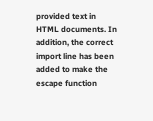provided text in HTML documents. In addition, the correct import line has been added to make the escape function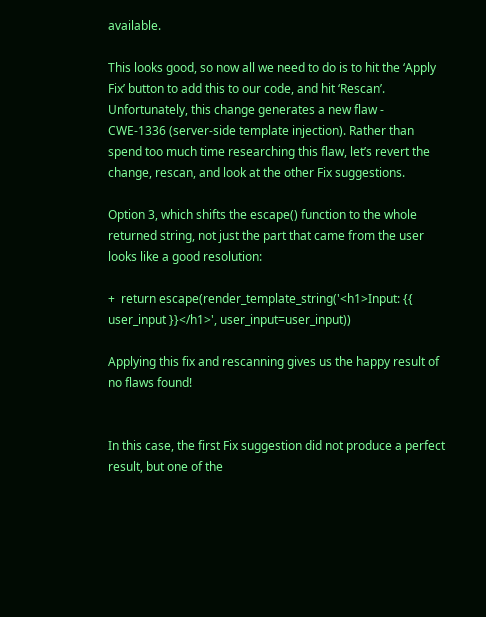available.

This looks good, so now all we need to do is to hit the ‘Apply Fix’ button to add this to our code, and hit ‘Rescan’.  Unfortunately, this change generates a new flaw -  CWE-1336 (server-side template injection). Rather than spend too much time researching this flaw, let’s revert the change, rescan, and look at the other Fix suggestions.

Option 3, which shifts the escape() function to the whole returned string, not just the part that came from the user looks like a good resolution:

+  return escape(render_template_string('<h1>Input: {{ user_input }}</h1>', user_input=user_input))

Applying this fix and rescanning gives us the happy result of no flaws found!


In this case, the first Fix suggestion did not produce a perfect result, but one of the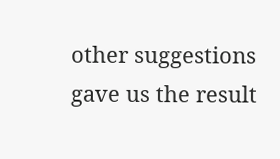other suggestions gave us the result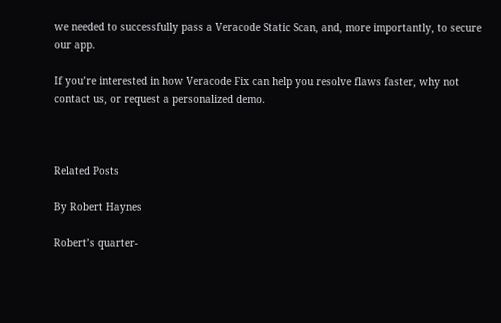we needed to successfully pass a Veracode Static Scan, and, more importantly, to secure our app.

If you’re interested in how Veracode Fix can help you resolve flaws faster, why not contact us, or request a personalized demo.



Related Posts

By Robert Haynes

Robert’s quarter-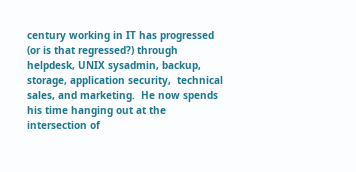century working in IT has progressed (or is that regressed?) through helpdesk, UNIX sysadmin, backup, storage, application security,  technical sales, and marketing.  He now spends his time hanging out at the intersection of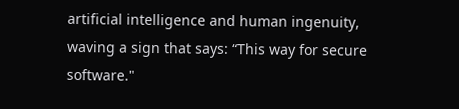artificial intelligence and human ingenuity, waving a sign that says: “This way for secure software."